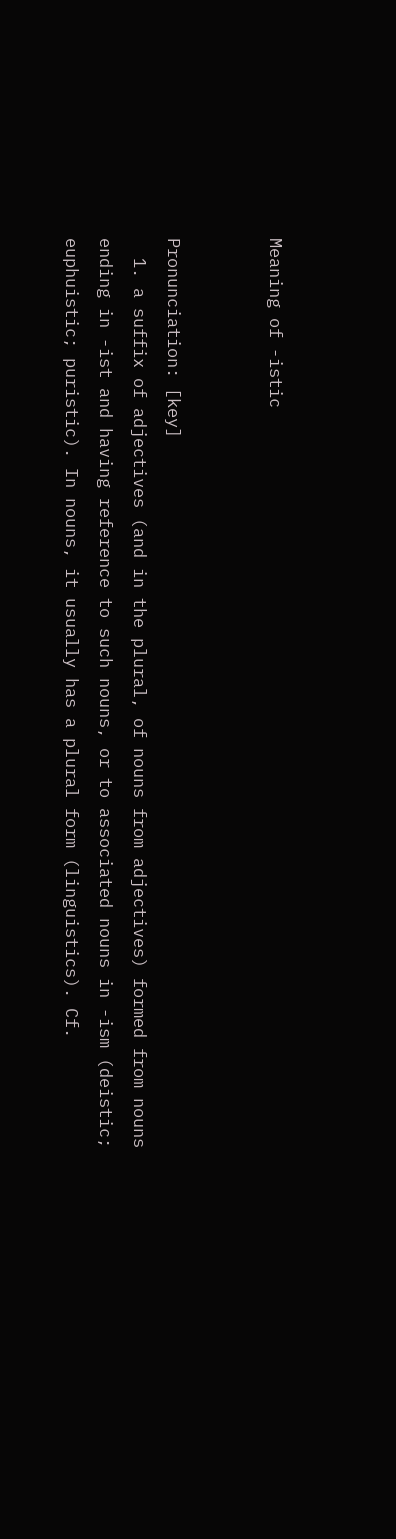Meaning of -istic


Pronunciation: [key]
  1. a suffix of adjectives (and in the plural, of nouns from adjectives) formed from nouns ending in -ist and having reference to such nouns, or to associated nouns in -ism (deistic; euphuistic; puristic). In nouns, it usually has a plural form (linguistics). Cf.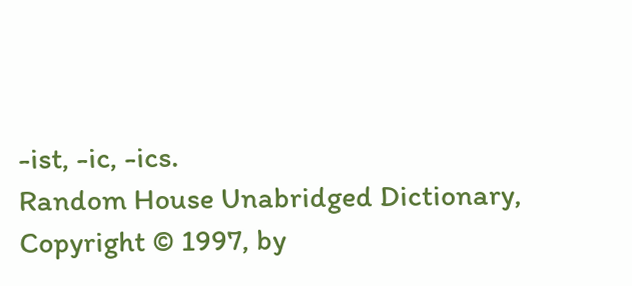-ist, -ic, -ics.
Random House Unabridged Dictionary, Copyright © 1997, by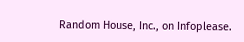Random House, Inc., on Infoplease.